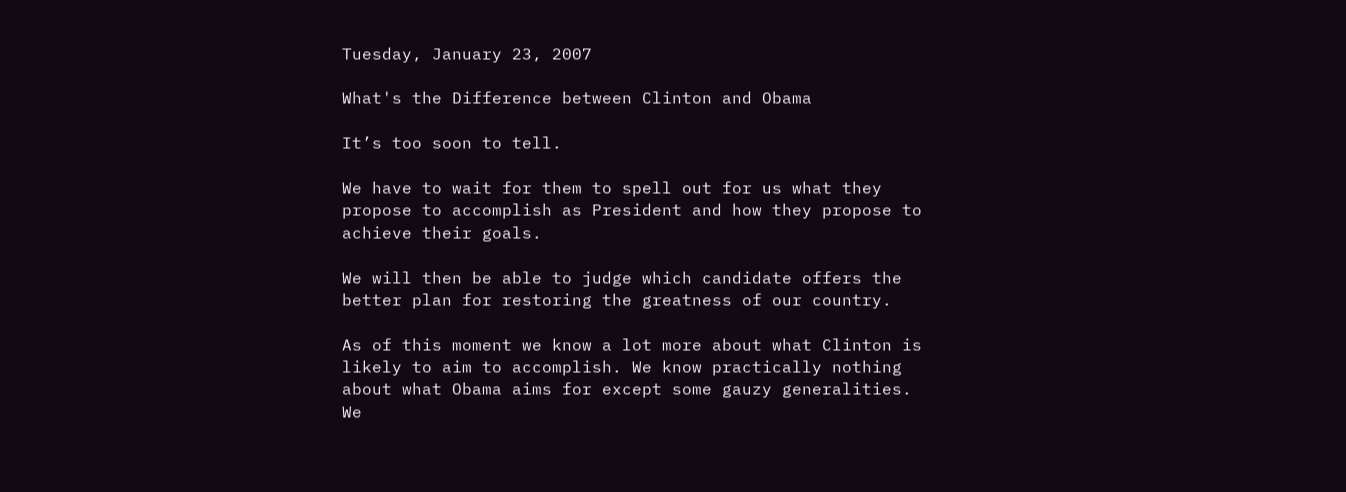Tuesday, January 23, 2007

What's the Difference between Clinton and Obama

It’s too soon to tell.

We have to wait for them to spell out for us what they propose to accomplish as President and how they propose to achieve their goals.

We will then be able to judge which candidate offers the better plan for restoring the greatness of our country.

As of this moment we know a lot more about what Clinton is likely to aim to accomplish. We know practically nothing about what Obama aims for except some gauzy generalities. We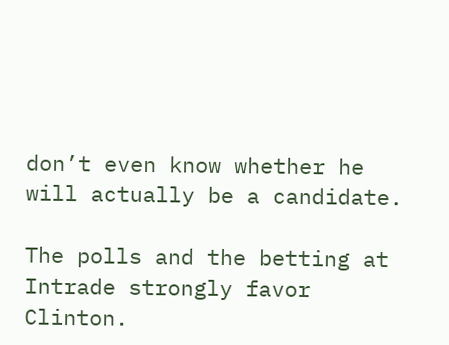don’t even know whether he will actually be a candidate.

The polls and the betting at Intrade strongly favor Clinton.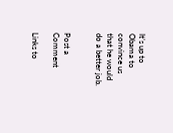It’s up to Obama to convince us that he would do a better job.


Post a Comment

Links to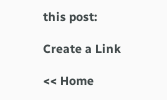this post:

Create a Link

<< Home